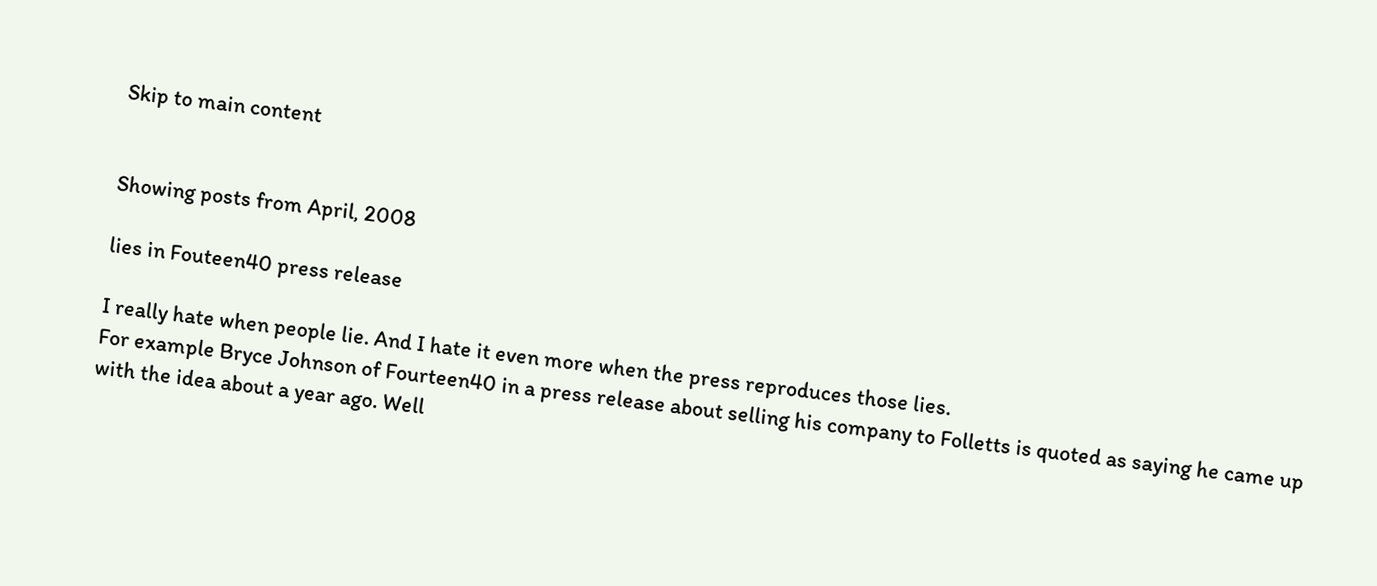Skip to main content


Showing posts from April, 2008

lies in Fouteen40 press release

I really hate when people lie. And I hate it even more when the press reproduces those lies.
For example Bryce Johnson of Fourteen40 in a press release about selling his company to Folletts is quoted as saying he came up with the idea about a year ago. Well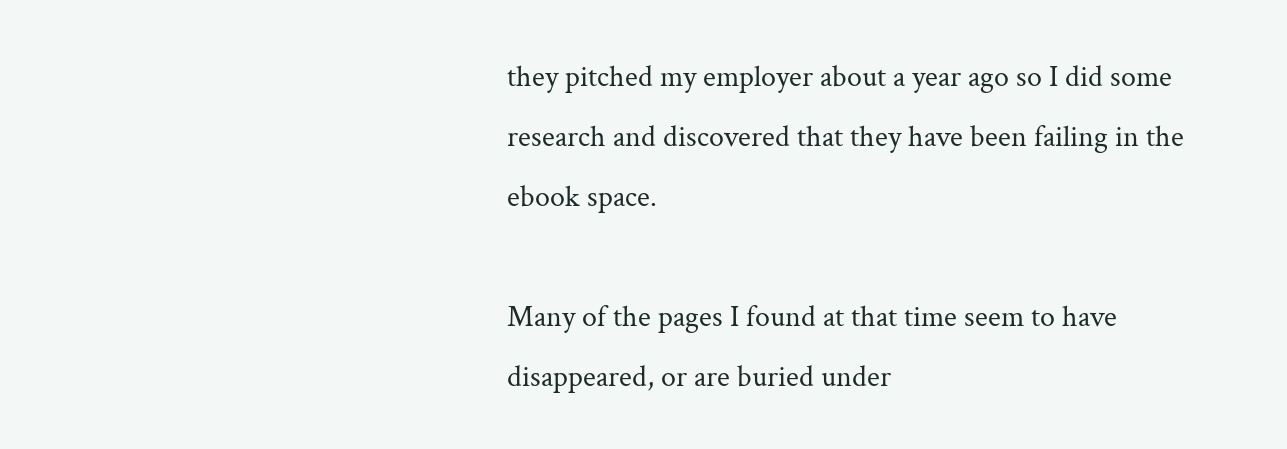they pitched my employer about a year ago so I did some research and discovered that they have been failing in the ebook space.

Many of the pages I found at that time seem to have disappeared, or are buried under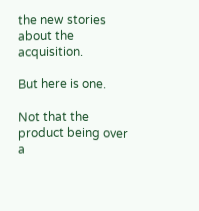the new stories about the acquisition.

But here is one.

Not that the product being over a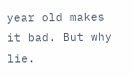year old makes it bad. But why lie.